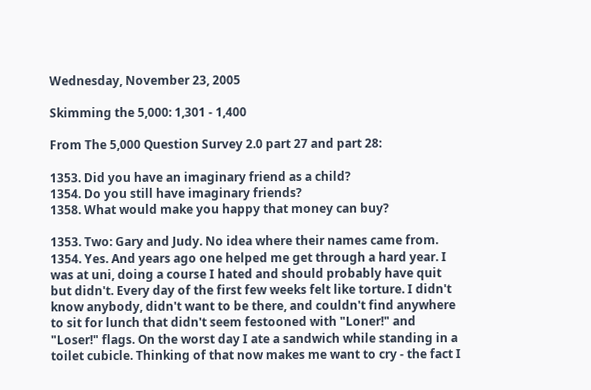Wednesday, November 23, 2005

Skimming the 5,000: 1,301 - 1,400

From The 5,000 Question Survey 2.0 part 27 and part 28:

1353. Did you have an imaginary friend as a child?
1354. Do you still have imaginary friends?
1358. What would make you happy that money can buy?

1353. Two: Gary and Judy. No idea where their names came from.
1354. Yes. And years ago one helped me get through a hard year. I was at uni, doing a course I hated and should probably have quit but didn't. Every day of the first few weeks felt like torture. I didn't know anybody, didn't want to be there, and couldn't find anywhere to sit for lunch that didn't seem festooned with "Loner!" and "Loser!" flags. On the worst day I ate a sandwich while standing in a toilet cubicle. Thinking of that now makes me want to cry - the fact I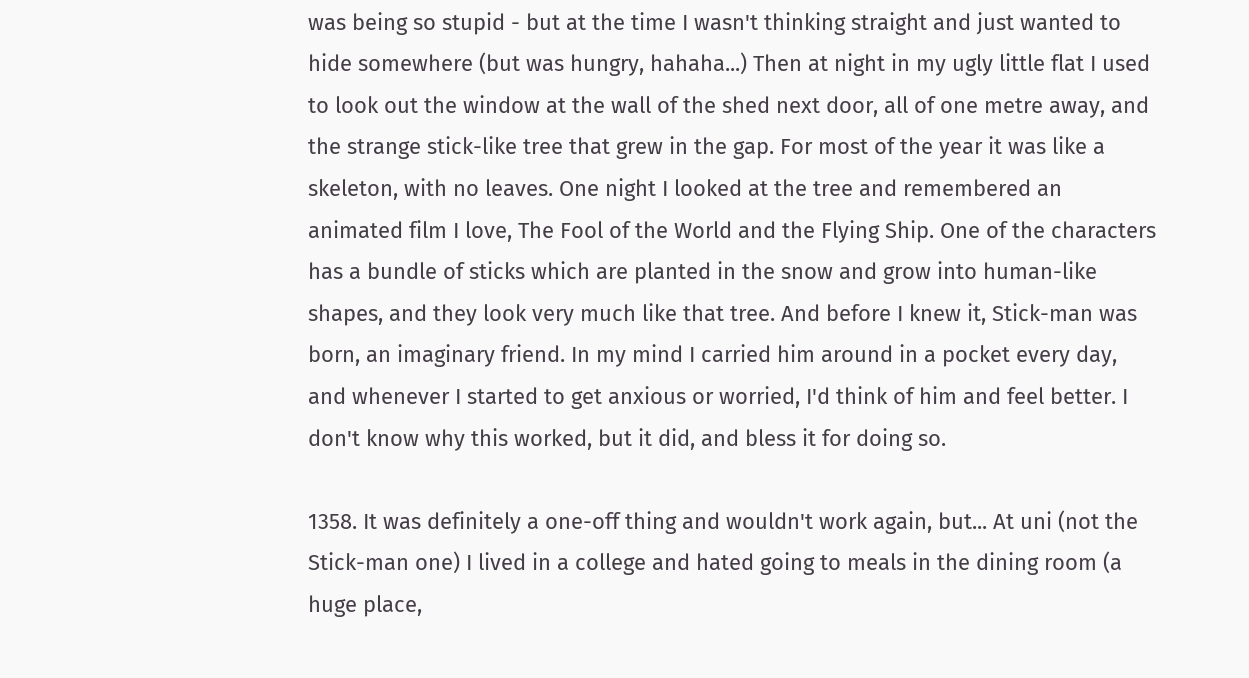was being so stupid - but at the time I wasn't thinking straight and just wanted to hide somewhere (but was hungry, hahaha...) Then at night in my ugly little flat I used to look out the window at the wall of the shed next door, all of one metre away, and the strange stick-like tree that grew in the gap. For most of the year it was like a skeleton, with no leaves. One night I looked at the tree and remembered an animated film I love, The Fool of the World and the Flying Ship. One of the characters has a bundle of sticks which are planted in the snow and grow into human-like shapes, and they look very much like that tree. And before I knew it, Stick-man was born, an imaginary friend. In my mind I carried him around in a pocket every day, and whenever I started to get anxious or worried, I'd think of him and feel better. I don't know why this worked, but it did, and bless it for doing so.

1358. It was definitely a one-off thing and wouldn't work again, but... At uni (not the Stick-man one) I lived in a college and hated going to meals in the dining room (a huge place,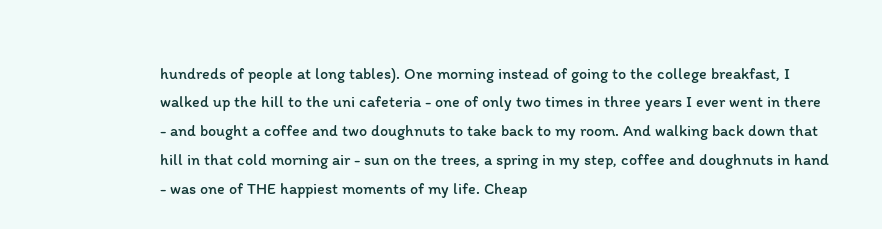hundreds of people at long tables). One morning instead of going to the college breakfast, I walked up the hill to the uni cafeteria - one of only two times in three years I ever went in there - and bought a coffee and two doughnuts to take back to my room. And walking back down that hill in that cold morning air - sun on the trees, a spring in my step, coffee and doughnuts in hand - was one of THE happiest moments of my life. Cheap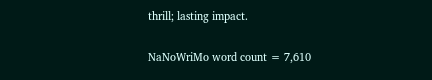thrill; lasting impact.

NaNoWriMo word count = 7,610